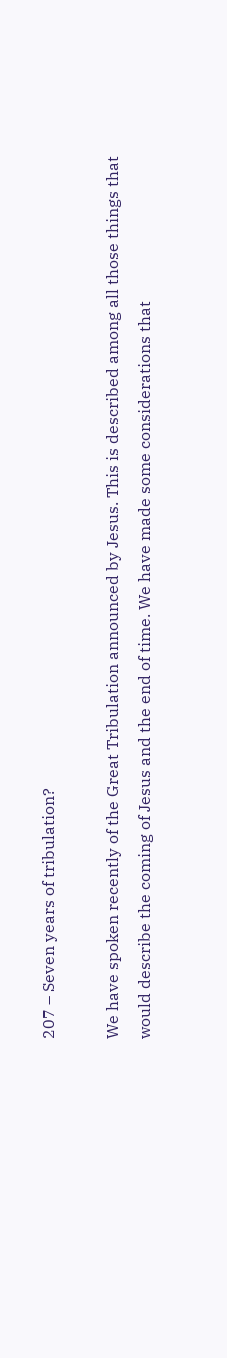207 – Seven years of tribulation?

We have spoken recently of the Great Tribulation announced by Jesus. This is described among all those things that would describe the coming of Jesus and the end of time. We have made some considerations that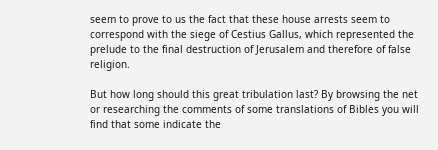seem to prove to us the fact that these house arrests seem to correspond with the siege of Cestius Gallus, which represented the prelude to the final destruction of Jerusalem and therefore of false religion.

But how long should this great tribulation last? By browsing the net or researching the comments of some translations of Bibles you will find that some indicate the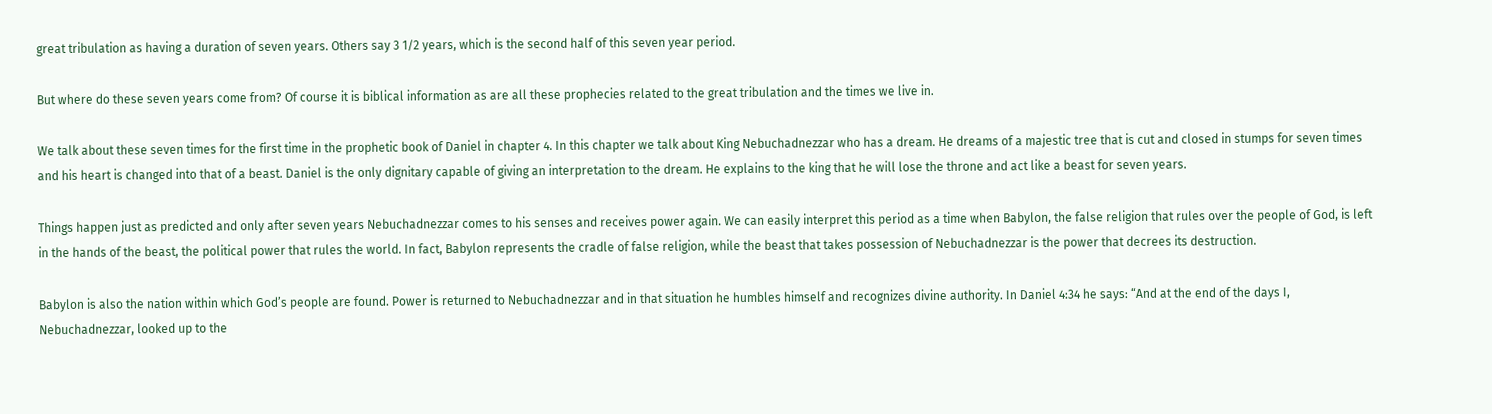great tribulation as having a duration of seven years. Others say 3 1/2 years, which is the second half of this seven year period.

But where do these seven years come from? Of course it is biblical information as are all these prophecies related to the great tribulation and the times we live in.

We talk about these seven times for the first time in the prophetic book of Daniel in chapter 4. In this chapter we talk about King Nebuchadnezzar who has a dream. He dreams of a majestic tree that is cut and closed in stumps for seven times and his heart is changed into that of a beast. Daniel is the only dignitary capable of giving an interpretation to the dream. He explains to the king that he will lose the throne and act like a beast for seven years.

Things happen just as predicted and only after seven years Nebuchadnezzar comes to his senses and receives power again. We can easily interpret this period as a time when Babylon, the false religion that rules over the people of God, is left in the hands of the beast, the political power that rules the world. In fact, Babylon represents the cradle of false religion, while the beast that takes possession of Nebuchadnezzar is the power that decrees its destruction.

Babylon is also the nation within which God’s people are found. Power is returned to Nebuchadnezzar and in that situation he humbles himself and recognizes divine authority. In Daniel 4:34 he says: “And at the end of the days I, Nebuchadnezzar, looked up to the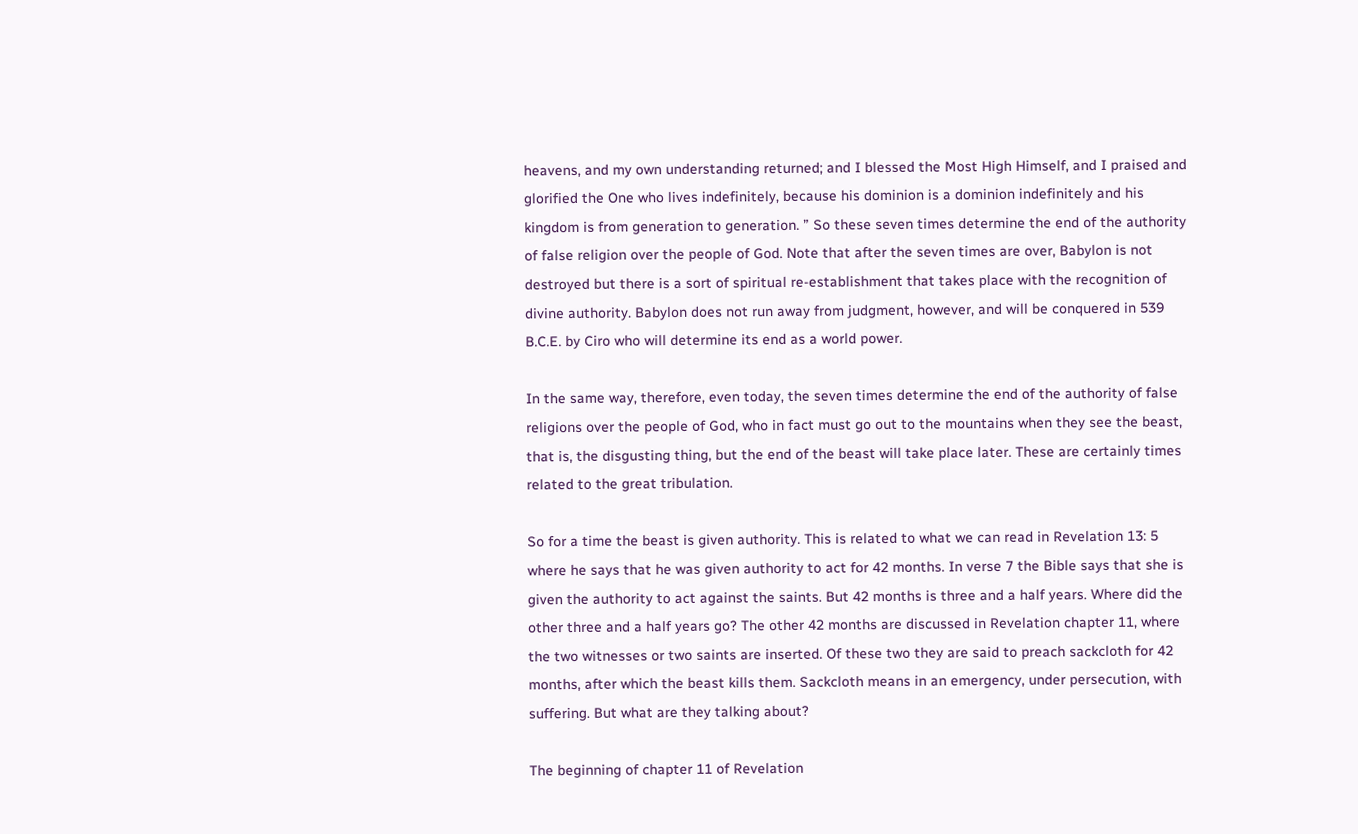heavens, and my own understanding returned; and I blessed the Most High Himself, and I praised and glorified the One who lives indefinitely, because his dominion is a dominion indefinitely and his kingdom is from generation to generation. ” So these seven times determine the end of the authority of false religion over the people of God. Note that after the seven times are over, Babylon is not destroyed but there is a sort of spiritual re-establishment that takes place with the recognition of divine authority. Babylon does not run away from judgment, however, and will be conquered in 539 B.C.E. by Ciro who will determine its end as a world power.

In the same way, therefore, even today, the seven times determine the end of the authority of false religions over the people of God, who in fact must go out to the mountains when they see the beast, that is, the disgusting thing, but the end of the beast will take place later. These are certainly times related to the great tribulation.

So for a time the beast is given authority. This is related to what we can read in Revelation 13: 5 where he says that he was given authority to act for 42 months. In verse 7 the Bible says that she is given the authority to act against the saints. But 42 months is three and a half years. Where did the other three and a half years go? The other 42 months are discussed in Revelation chapter 11, where the two witnesses or two saints are inserted. Of these two they are said to preach sackcloth for 42 months, after which the beast kills them. Sackcloth means in an emergency, under persecution, with suffering. But what are they talking about?

The beginning of chapter 11 of Revelation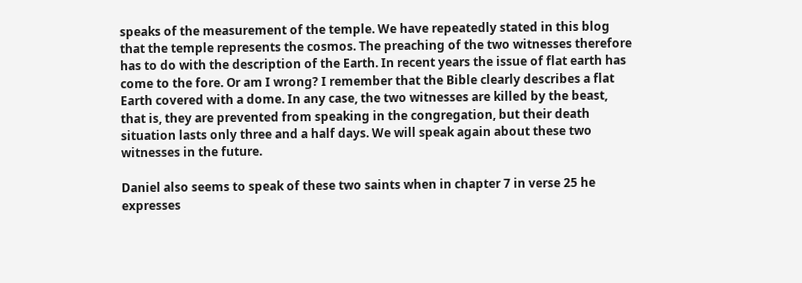speaks of the measurement of the temple. We have repeatedly stated in this blog that the temple represents the cosmos. The preaching of the two witnesses therefore has to do with the description of the Earth. In recent years the issue of flat earth has come to the fore. Or am I wrong? I remember that the Bible clearly describes a flat Earth covered with a dome. In any case, the two witnesses are killed by the beast, that is, they are prevented from speaking in the congregation, but their death situation lasts only three and a half days. We will speak again about these two witnesses in the future.

Daniel also seems to speak of these two saints when in chapter 7 in verse 25 he expresses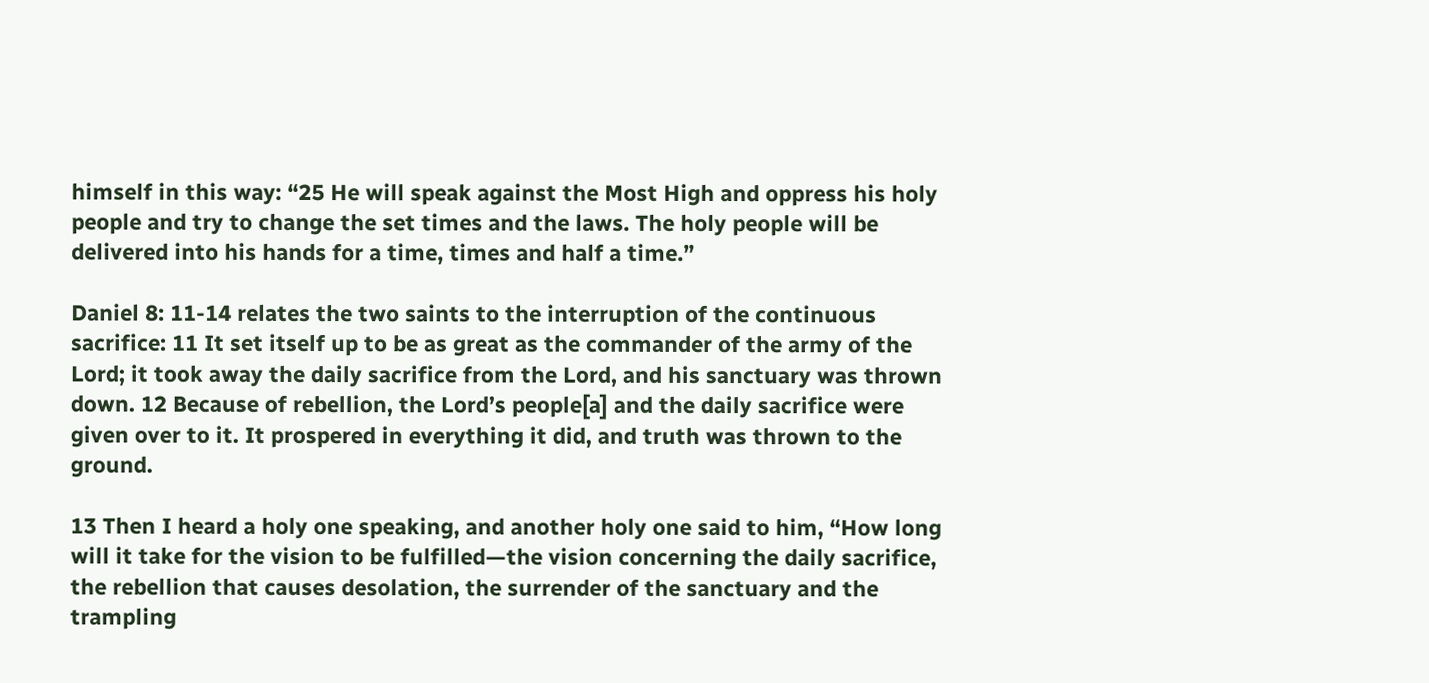himself in this way: “25 He will speak against the Most High and oppress his holy people and try to change the set times and the laws. The holy people will be delivered into his hands for a time, times and half a time.”

Daniel 8: 11-14 relates the two saints to the interruption of the continuous sacrifice: 11 It set itself up to be as great as the commander of the army of the Lord; it took away the daily sacrifice from the Lord, and his sanctuary was thrown down. 12 Because of rebellion, the Lord’s people[a] and the daily sacrifice were given over to it. It prospered in everything it did, and truth was thrown to the ground.

13 Then I heard a holy one speaking, and another holy one said to him, “How long will it take for the vision to be fulfilled—the vision concerning the daily sacrifice, the rebellion that causes desolation, the surrender of the sanctuary and the trampling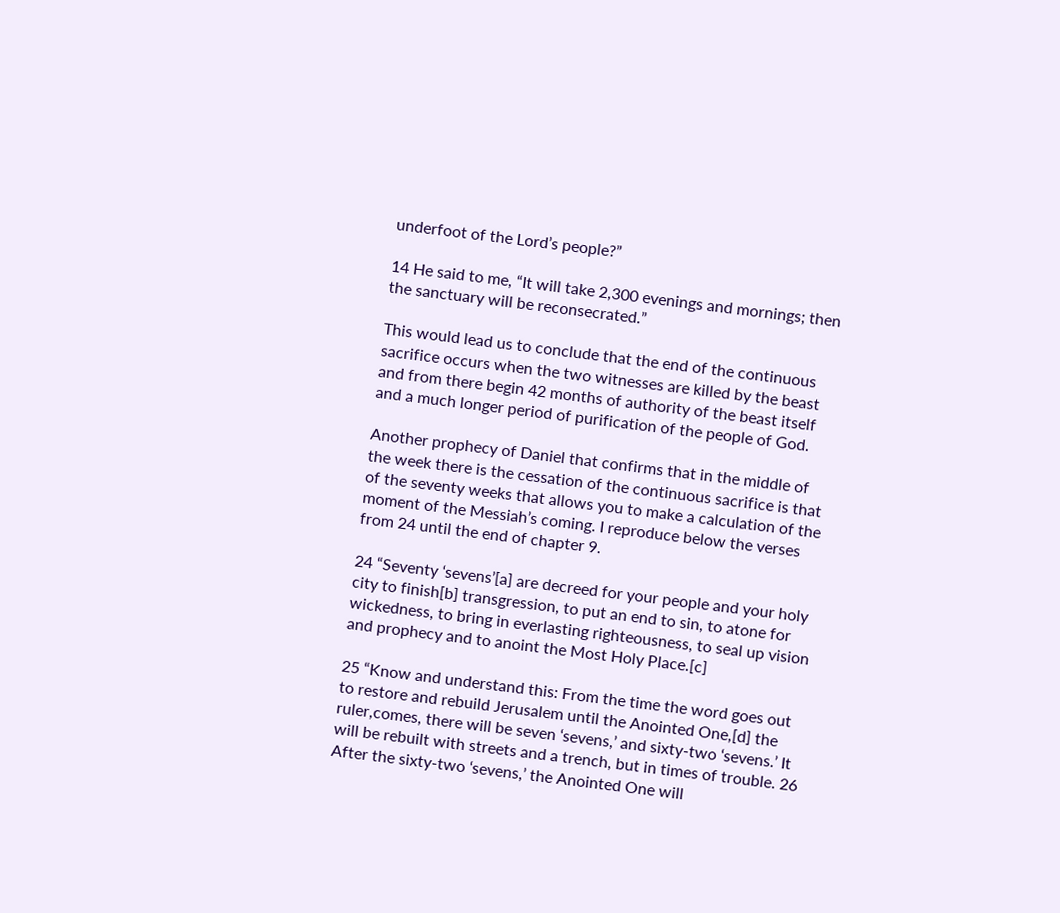underfoot of the Lord’s people?”

14 He said to me, “It will take 2,300 evenings and mornings; then the sanctuary will be reconsecrated.”

This would lead us to conclude that the end of the continuous sacrifice occurs when the two witnesses are killed by the beast and from there begin 42 months of authority of the beast itself and a much longer period of purification of the people of God.

Another prophecy of Daniel that confirms that in the middle of the week there is the cessation of the continuous sacrifice is that of the seventy weeks that allows you to make a calculation of the moment of the Messiah’s coming. I reproduce below the verses from 24 until the end of chapter 9.

24 “Seventy ‘sevens’[a] are decreed for your people and your holy city to finish[b] transgression, to put an end to sin, to atone for wickedness, to bring in everlasting righteousness, to seal up vision and prophecy and to anoint the Most Holy Place.[c]

25 “Know and understand this: From the time the word goes out to restore and rebuild Jerusalem until the Anointed One,[d] the ruler,comes, there will be seven ‘sevens,’ and sixty-two ‘sevens.’ It will be rebuilt with streets and a trench, but in times of trouble. 26 After the sixty-two ‘sevens,’ the Anointed One will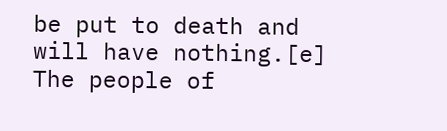be put to death and will have nothing.[e] The people of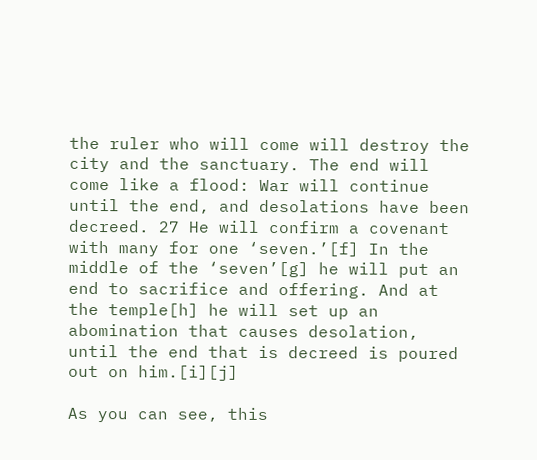the ruler who will come will destroy the city and the sanctuary. The end will come like a flood: War will continue until the end, and desolations have been decreed. 27 He will confirm a covenant with many for one ‘seven.’[f] In the middle of the ‘seven’[g] he will put an end to sacrifice and offering. And at the temple[h] he will set up an abomination that causes desolation, until the end that is decreed is poured out on him.[i][j]

As you can see, this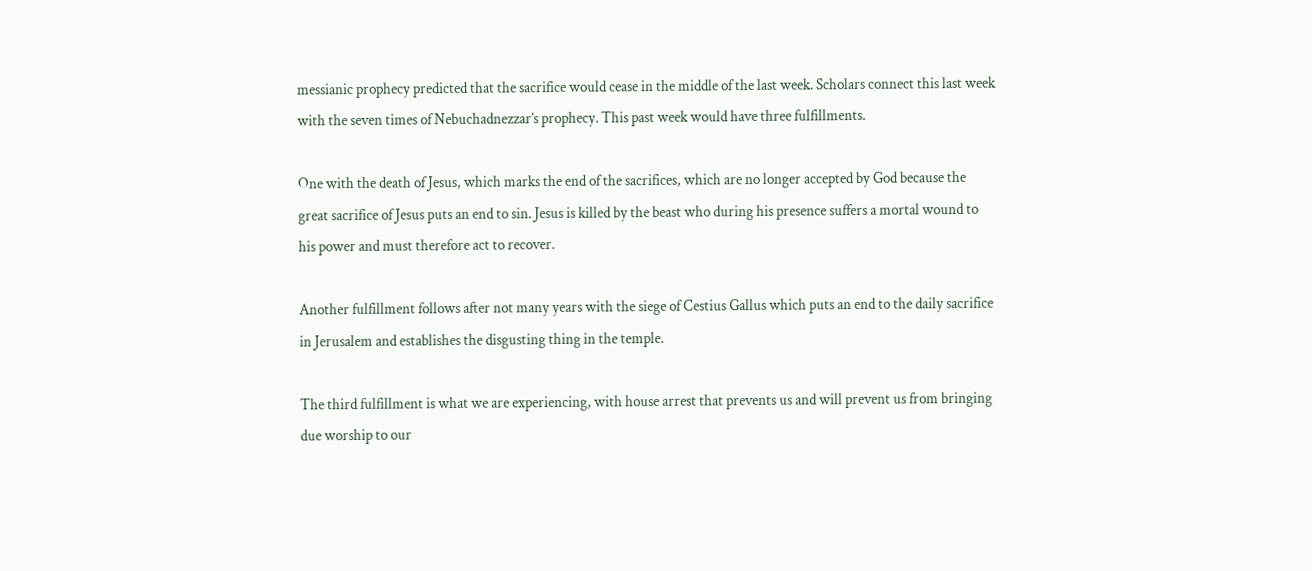messianic prophecy predicted that the sacrifice would cease in the middle of the last week. Scholars connect this last week with the seven times of Nebuchadnezzar’s prophecy. This past week would have three fulfillments.

One with the death of Jesus, which marks the end of the sacrifices, which are no longer accepted by God because the great sacrifice of Jesus puts an end to sin. Jesus is killed by the beast who during his presence suffers a mortal wound to his power and must therefore act to recover.

Another fulfillment follows after not many years with the siege of Cestius Gallus which puts an end to the daily sacrifice in Jerusalem and establishes the disgusting thing in the temple.

The third fulfillment is what we are experiencing, with house arrest that prevents us and will prevent us from bringing due worship to our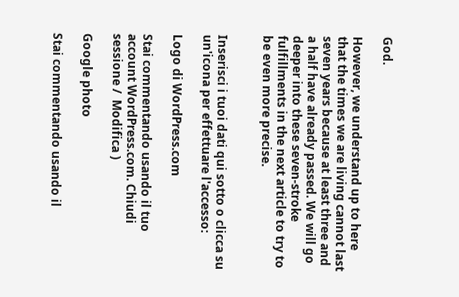God.

However, we understand up to here that the times we are living cannot last seven years because at least three and a half have already passed. We will go deeper into these seven-stroke fulfillments in the next article to try to be even more precise.


Inserisci i tuoi dati qui sotto o clicca su un'icona per effettuare l'accesso:

Logo di WordPress.com

Stai commentando usando il tuo account WordPress.com. Chiudi sessione /  Modifica )

Google photo

Stai commentando usando il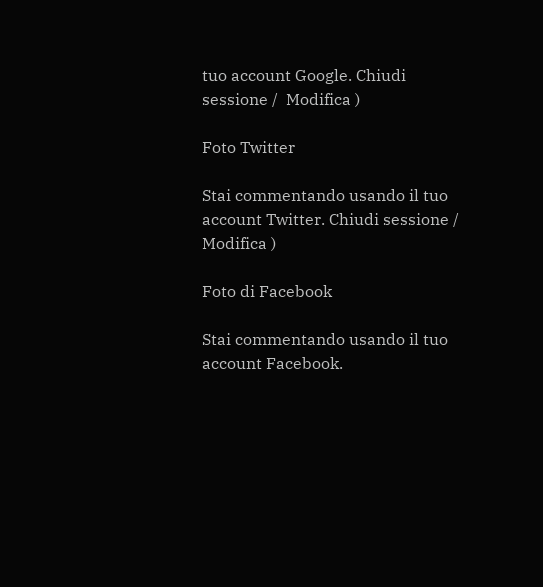tuo account Google. Chiudi sessione /  Modifica )

Foto Twitter

Stai commentando usando il tuo account Twitter. Chiudi sessione /  Modifica )

Foto di Facebook

Stai commentando usando il tuo account Facebook.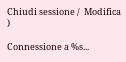Chiudi sessione /  Modifica )

Connessione a %s...